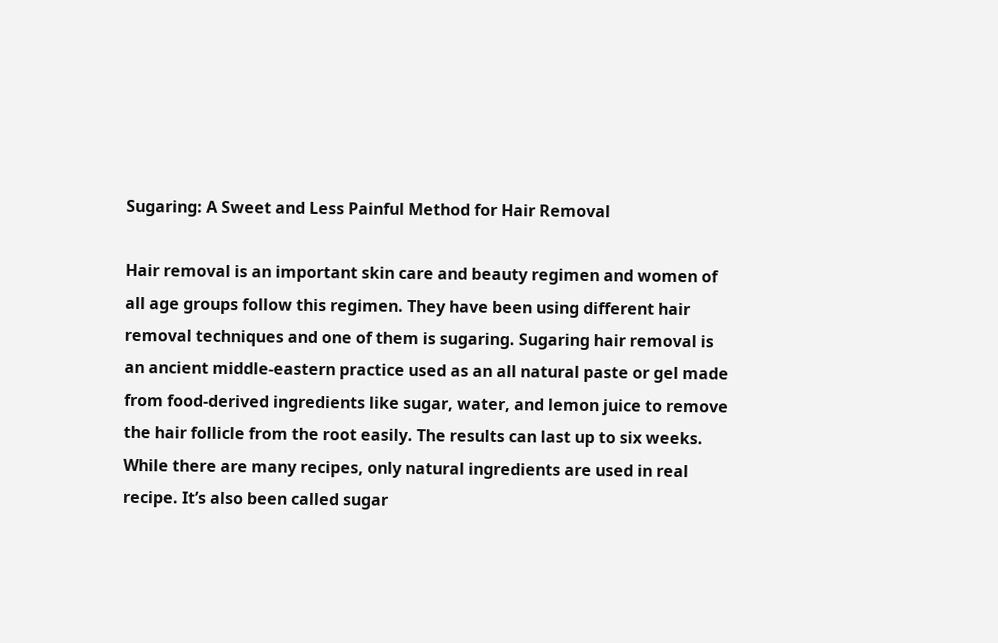Sugaring: A Sweet and Less Painful Method for Hair Removal

Hair removal is an important skin care and beauty regimen and women of all age groups follow this regimen. They have been using different hair removal techniques and one of them is sugaring. Sugaring hair removal is an ancient middle-eastern practice used as an all natural paste or gel made from food-derived ingredients like sugar, water, and lemon juice to remove the hair follicle from the root easily. The results can last up to six weeks. While there are many recipes, only natural ingredients are used in real recipe. It’s also been called sugar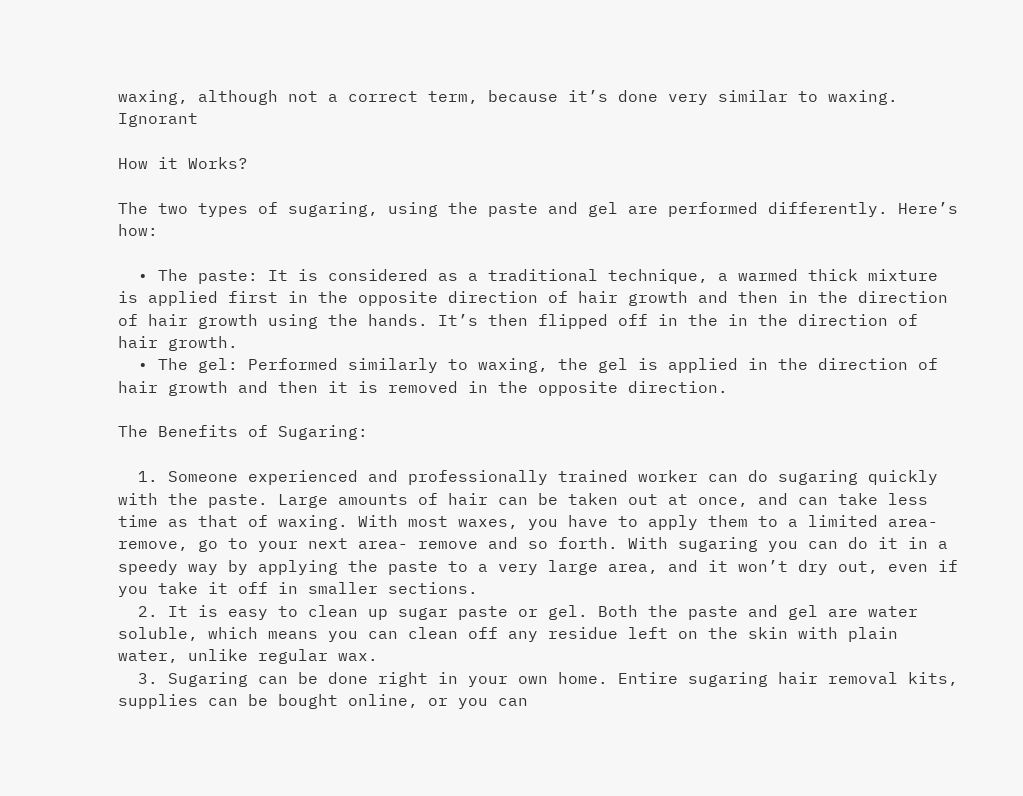waxing, although not a correct term, because it’s done very similar to waxing. Ignorant

How it Works?

The two types of sugaring, using the paste and gel are performed differently. Here’s how:

  • The paste: It is considered as a traditional technique, a warmed thick mixture is applied first in the opposite direction of hair growth and then in the direction of hair growth using the hands. It’s then flipped off in the in the direction of hair growth.
  • The gel: Performed similarly to waxing, the gel is applied in the direction of hair growth and then it is removed in the opposite direction.

The Benefits of Sugaring:

  1. Someone experienced and professionally trained worker can do sugaring quickly with the paste. Large amounts of hair can be taken out at once, and can take less time as that of waxing. With most waxes, you have to apply them to a limited area- remove, go to your next area- remove and so forth. With sugaring you can do it in a speedy way by applying the paste to a very large area, and it won’t dry out, even if you take it off in smaller sections.
  2. It is easy to clean up sugar paste or gel. Both the paste and gel are water soluble, which means you can clean off any residue left on the skin with plain water, unlike regular wax.
  3. Sugaring can be done right in your own home. Entire sugaring hair removal kits, supplies can be bought online, or you can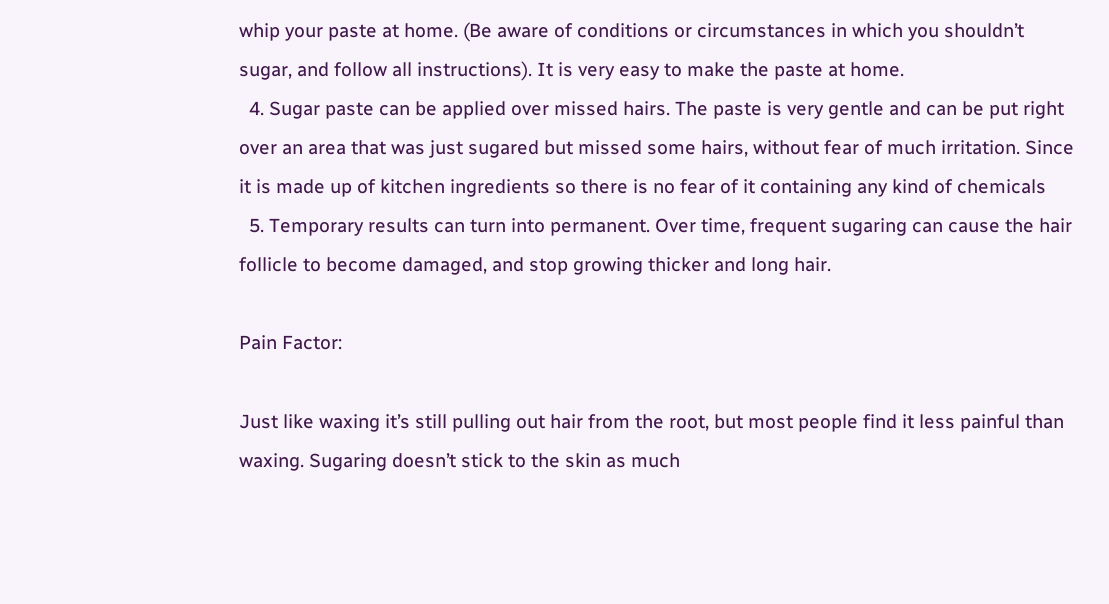whip your paste at home. (Be aware of conditions or circumstances in which you shouldn’t sugar, and follow all instructions). It is very easy to make the paste at home.
  4. Sugar paste can be applied over missed hairs. The paste is very gentle and can be put right over an area that was just sugared but missed some hairs, without fear of much irritation. Since it is made up of kitchen ingredients so there is no fear of it containing any kind of chemicals
  5. Temporary results can turn into permanent. Over time, frequent sugaring can cause the hair follicle to become damaged, and stop growing thicker and long hair.

Pain Factor:

Just like waxing it’s still pulling out hair from the root, but most people find it less painful than waxing. Sugaring doesn’t stick to the skin as much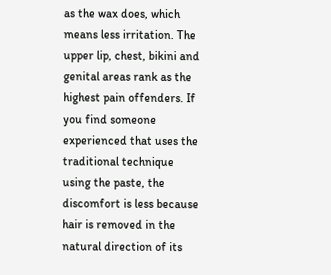as the wax does, which means less irritation. The upper lip, chest, bikini and genital areas rank as the highest pain offenders. If you find someone experienced that uses the traditional technique using the paste, the discomfort is less because hair is removed in the natural direction of its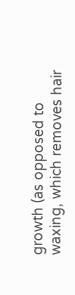growth (as opposed to waxing, which removes hair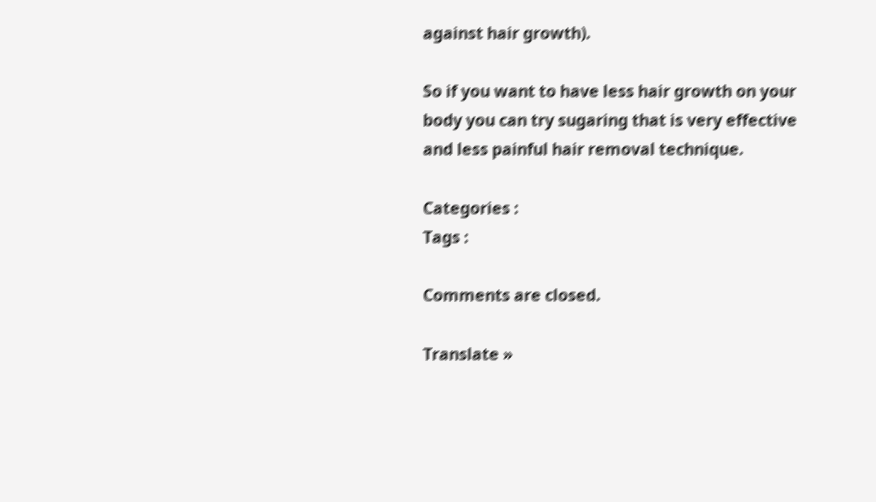against hair growth).

So if you want to have less hair growth on your body you can try sugaring that is very effective and less painful hair removal technique.

Categories :
Tags :

Comments are closed.

Translate »